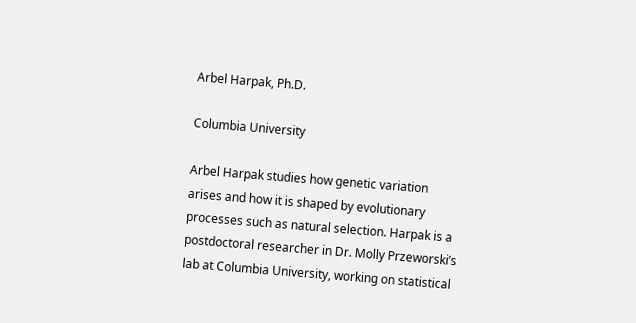Arbel Harpak, Ph.D.

Columbia University

Arbel Harpak studies how genetic variation arises and how it is shaped by evolutionary processes such as natural selection. Harpak is a postdoctoral researcher in Dr. Molly Przeworski’s lab at Columbia University, working on statistical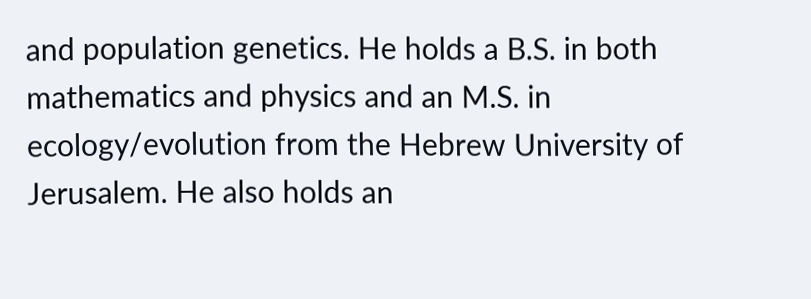and population genetics. He holds a B.S. in both mathematics and physics and an M.S. in ecology/evolution from the Hebrew University of Jerusalem. He also holds an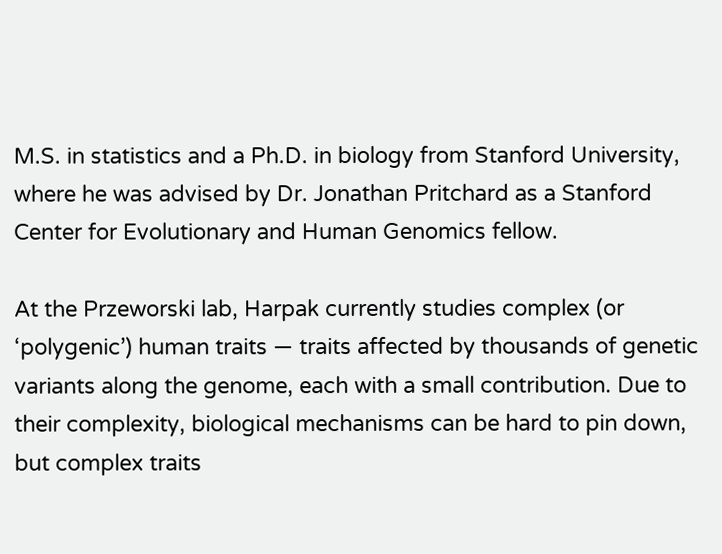M.S. in statistics and a Ph.D. in biology from Stanford University, where he was advised by Dr. Jonathan Pritchard as a Stanford Center for Evolutionary and Human Genomics fellow.

At the Przeworski lab, Harpak currently studies complex (or ‘polygenic’) human traits — traits affected by thousands of genetic variants along the genome, each with a small contribution. Due to their complexity, biological mechanisms can be hard to pin down, but complex traits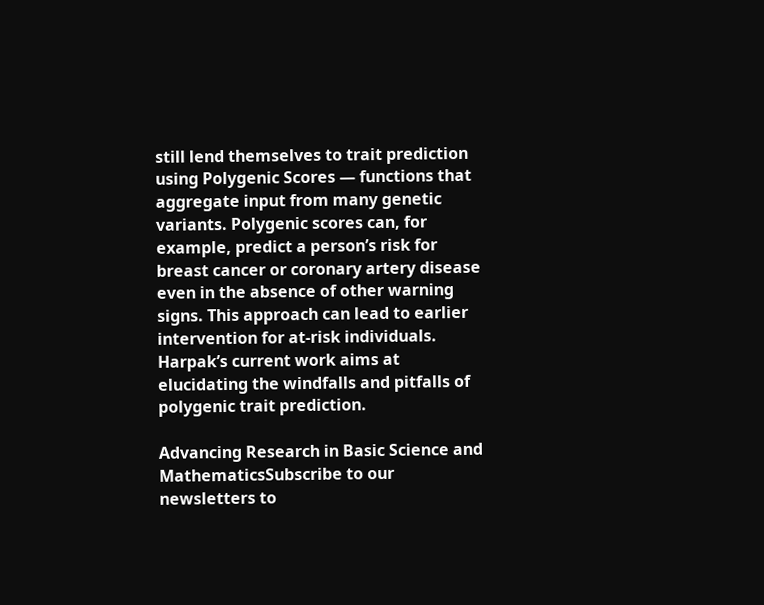still lend themselves to trait prediction using Polygenic Scores — functions that aggregate input from many genetic variants. Polygenic scores can, for example, predict a person’s risk for breast cancer or coronary artery disease even in the absence of other warning signs. This approach can lead to earlier intervention for at-risk individuals. Harpak’s current work aims at elucidating the windfalls and pitfalls of polygenic trait prediction.

Advancing Research in Basic Science and MathematicsSubscribe to our newsletters to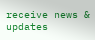receive news & updates